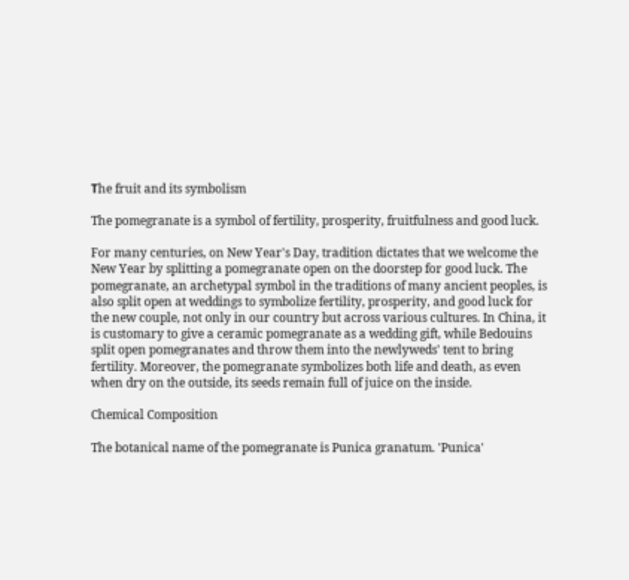Τhe fruit and its symbolism

The pomegranate is a symbol of fertility, prosperity, fruitfulness and good luck.

For many centuries, on New Year's Day, tradition dictates that we welcome the New Year by splitting a pomegranate open on the doorstep for good luck. The pomegranate, an archetypal symbol in the traditions of many ancient peoples, is also split open at weddings to symbolize fertility, prosperity, and good luck for the new couple, not only in our country but across various cultures. In China, it is customary to give a ceramic pomegranate as a wedding gift, while Bedouins split open pomegranates and throw them into the newlyweds' tent to bring fertility. Moreover, the pomegranate symbolizes both life and death, as even when dry on the outside, its seeds remain full of juice on the inside.

Chemical Composition

The botanical name of the pomegranate is Punica granatum. 'Punica'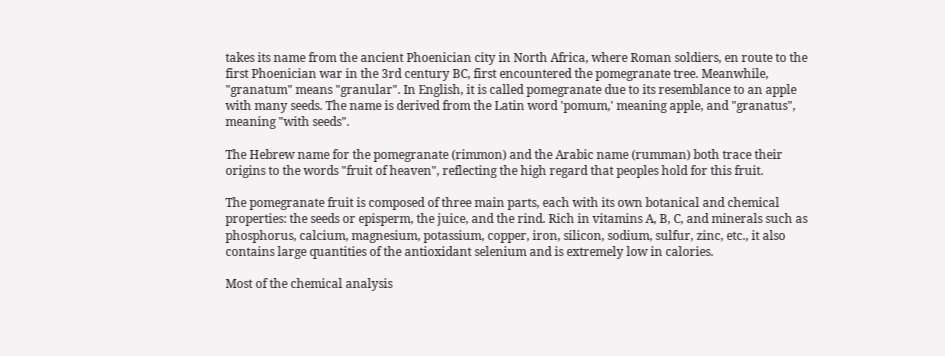takes its name from the ancient Phoenician city in North Africa, where Roman soldiers, en route to the first Phoenician war in the 3rd century BC, first encountered the pomegranate tree. Meanwhile, "granatum" means "granular". In English, it is called pomegranate due to its resemblance to an apple with many seeds. The name is derived from the Latin word 'pomum,' meaning apple, and "granatus", meaning "with seeds".

The Hebrew name for the pomegranate (rimmon) and the Arabic name (rumman) both trace their origins to the words "fruit of heaven", reflecting the high regard that peoples hold for this fruit.

The pomegranate fruit is composed of three main parts, each with its own botanical and chemical properties: the seeds or episperm, the juice, and the rind. Rich in vitamins A, B, C, and minerals such as phosphorus, calcium, magnesium, potassium, copper, iron, silicon, sodium, sulfur, zinc, etc., it also contains large quantities of the antioxidant selenium and is extremely low in calories.

Most of the chemical analysis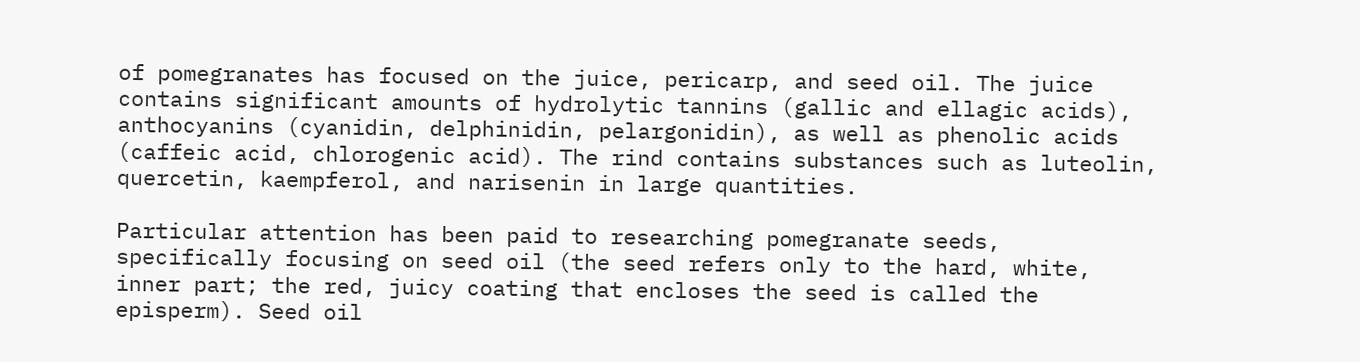of pomegranates has focused on the juice, pericarp, and seed oil. The juice contains significant amounts of hydrolytic tannins (gallic and ellagic acids), anthocyanins (cyanidin, delphinidin, pelargonidin), as well as phenolic acids (caffeic acid, chlorogenic acid). The rind contains substances such as luteolin, quercetin, kaempferol, and narisenin in large quantities.

Particular attention has been paid to researching pomegranate seeds, specifically focusing on seed oil (the seed refers only to the hard, white, inner part; the red, juicy coating that encloses the seed is called the episperm). Seed oil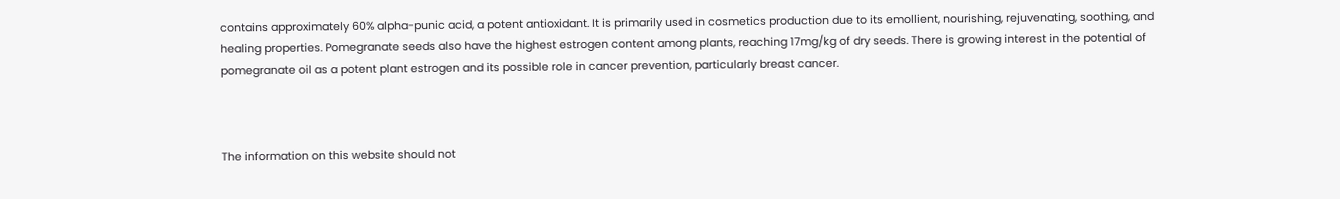contains approximately 60% alpha-punic acid, a potent antioxidant. It is primarily used in cosmetics production due to its emollient, nourishing, rejuvenating, soothing, and healing properties. Pomegranate seeds also have the highest estrogen content among plants, reaching 17mg/kg of dry seeds. There is growing interest in the potential of pomegranate oil as a potent plant estrogen and its possible role in cancer prevention, particularly breast cancer.



The information on this website should not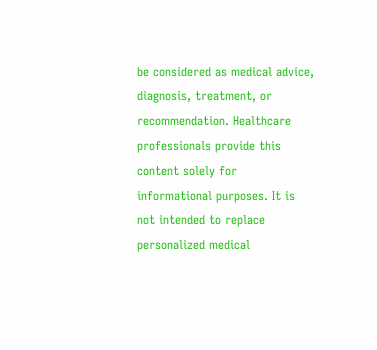be considered as medical advice, diagnosis, treatment, or recommendation. Healthcare professionals provide this content solely for informational purposes. It is not intended to replace personalized medical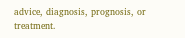advice, diagnosis, prognosis, or treatment.